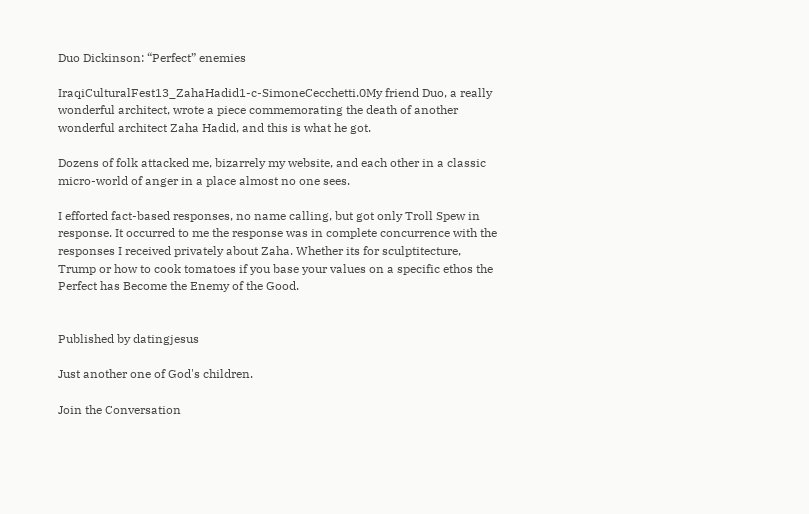Duo Dickinson: “Perfect” enemies

IraqiCulturalFest13_ZahaHadid1-c-SimoneCecchetti.0My friend Duo, a really wonderful architect, wrote a piece commemorating the death of another wonderful architect Zaha Hadid, and this is what he got.

Dozens of folk attacked me, bizarrely my website, and each other in a classic micro-world of anger in a place almost no one sees.

I efforted fact-based responses, no name calling, but got only Troll Spew in response. It occurred to me the response was in complete concurrence with the responses I received privately about Zaha. Whether its for sculptitecture, Trump or how to cook tomatoes if you base your values on a specific ethos the Perfect has Become the Enemy of the Good.


Published by datingjesus

Just another one of God's children.

Join the Conversation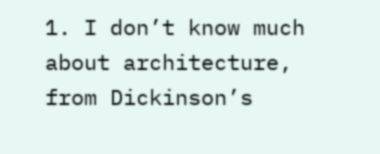1. I don’t know much about architecture, from Dickinson’s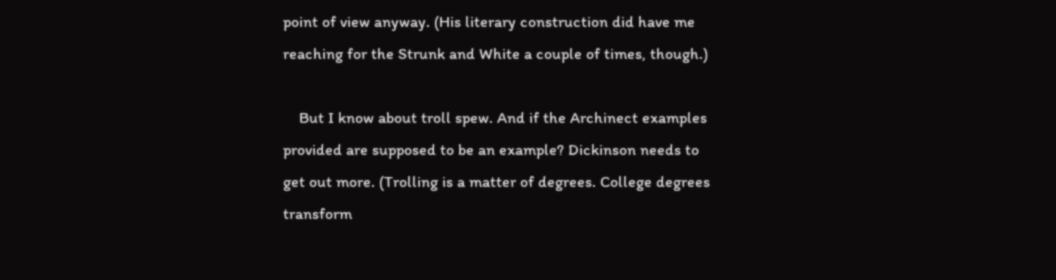point of view anyway. (His literary construction did have me reaching for the Strunk and White a couple of times, though.)

    But I know about troll spew. And if the Archinect examples provided are supposed to be an example? Dickinson needs to get out more. (Trolling is a matter of degrees. College degrees transform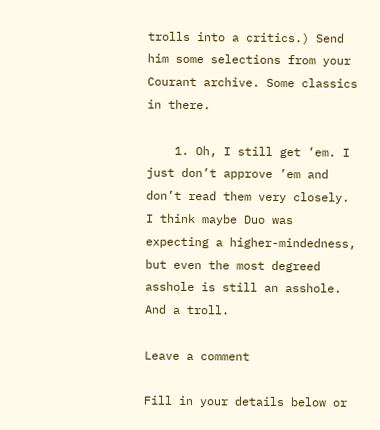trolls into a critics.) Send him some selections from your Courant archive. Some classics in there.

    1. Oh, I still get ’em. I just don’t approve ’em and don’t read them very closely. I think maybe Duo was expecting a higher-mindedness, but even the most degreed asshole is still an asshole. And a troll.

Leave a comment

Fill in your details below or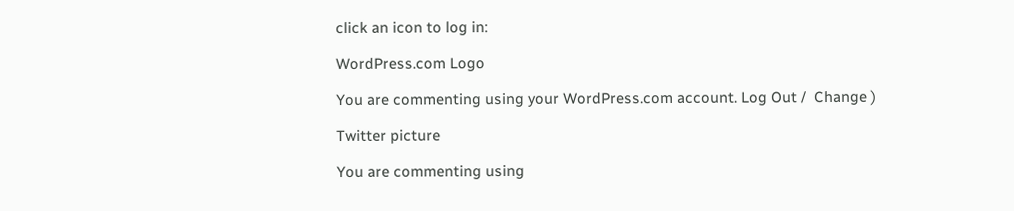click an icon to log in:

WordPress.com Logo

You are commenting using your WordPress.com account. Log Out /  Change )

Twitter picture

You are commenting using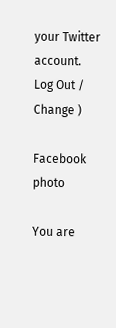your Twitter account. Log Out /  Change )

Facebook photo

You are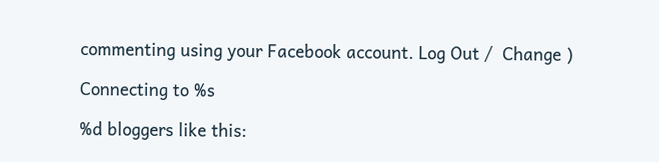commenting using your Facebook account. Log Out /  Change )

Connecting to %s

%d bloggers like this: